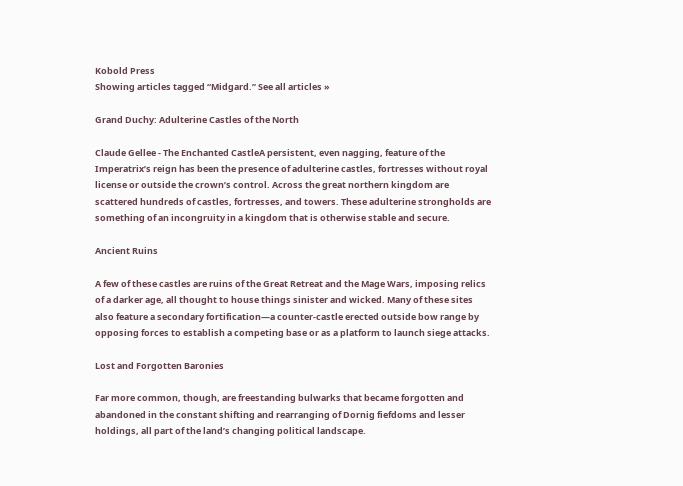Kobold Press
Showing articles tagged “Midgard.” See all articles »

Grand Duchy: Adulterine Castles of the North

Claude Gellee - The Enchanted CastleA persistent, even nagging, feature of the Imperatrix’s reign has been the presence of adulterine castles, fortresses without royal license or outside the crown’s control. Across the great northern kingdom are scattered hundreds of castles, fortresses, and towers. These adulterine strongholds are something of an incongruity in a kingdom that is otherwise stable and secure.

Ancient Ruins

A few of these castles are ruins of the Great Retreat and the Mage Wars, imposing relics of a darker age, all thought to house things sinister and wicked. Many of these sites also feature a secondary fortification—a counter-castle erected outside bow range by opposing forces to establish a competing base or as a platform to launch siege attacks.

Lost and Forgotten Baronies

Far more common, though, are freestanding bulwarks that became forgotten and abandoned in the constant shifting and rearranging of Dornig fiefdoms and lesser holdings, all part of the land’s changing political landscape.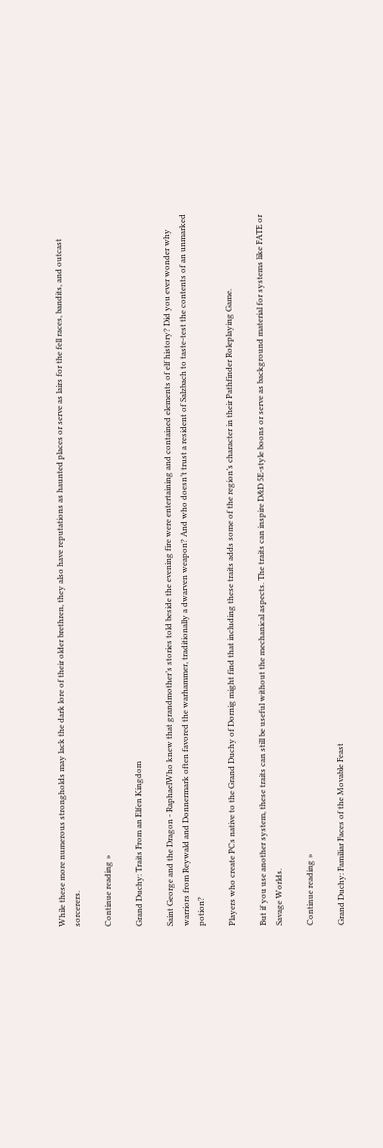While these more numerous strongholds may lack the dark lore of their older brethren, they also have reputations as haunted places or serve as lairs for the fell races, bandits, and outcast sorcerers.

Continue reading »

Grand Duchy: Traits From an Elfen Kingdom

Saint George and the Dragon - RaphaelWho knew that grandmother’s stories told beside the evening fire were entertaining and contained elements of elf history? Did you ever wonder why warriors from Reywald and Donnermark often favored the warhammer, traditionally a dwarven weapon? And who doesn’t trust a resident of Salzbach to taste-test the contents of an unmarked potion?

Players who create PCs native to the Grand Duchy of Dornig might find that including these traits adds some of the region’s character in their Pathfinder Roleplaying Game.

But if you use another system, these traits can still be useful without the mechanical aspects. The traits can inspire D&D 5E-style boons or serve as background material for systems like FATE or Savage Worlds.

Continue reading »

Grand Duchy: Familiar Faces of the Movable Feast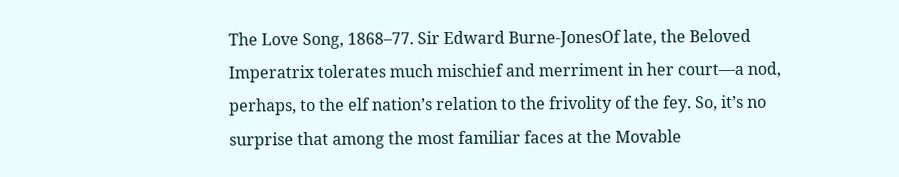The Love Song, 1868–77. Sir Edward Burne-JonesOf late, the Beloved Imperatrix tolerates much mischief and merriment in her court—a nod, perhaps, to the elf nation’s relation to the frivolity of the fey. So, it’s no surprise that among the most familiar faces at the Movable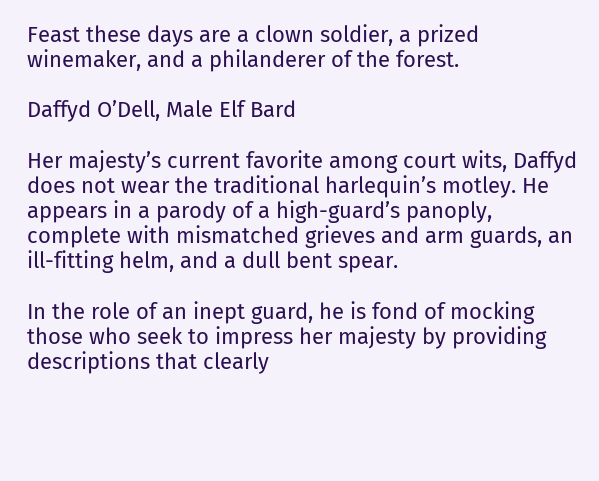Feast these days are a clown soldier, a prized winemaker, and a philanderer of the forest.

Daffyd O’Dell, Male Elf Bard

Her majesty’s current favorite among court wits, Daffyd does not wear the traditional harlequin’s motley. He appears in a parody of a high-guard’s panoply, complete with mismatched grieves and arm guards, an ill-fitting helm, and a dull bent spear.

In the role of an inept guard, he is fond of mocking those who seek to impress her majesty by providing descriptions that clearly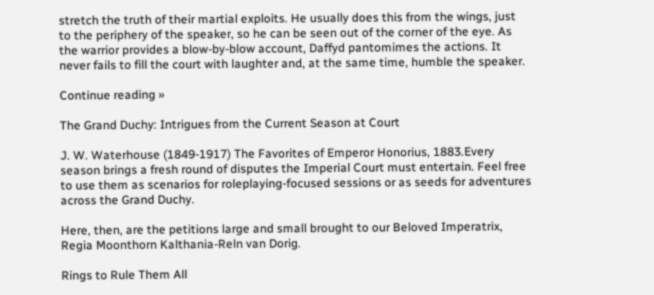stretch the truth of their martial exploits. He usually does this from the wings, just to the periphery of the speaker, so he can be seen out of the corner of the eye. As the warrior provides a blow-by-blow account, Daffyd pantomimes the actions. It never fails to fill the court with laughter and, at the same time, humble the speaker.

Continue reading »

The Grand Duchy: Intrigues from the Current Season at Court

J. W. Waterhouse (1849-1917) The Favorites of Emperor Honorius, 1883.Every season brings a fresh round of disputes the Imperial Court must entertain. Feel free to use them as scenarios for roleplaying-focused sessions or as seeds for adventures across the Grand Duchy.

Here, then, are the petitions large and small brought to our Beloved Imperatrix, Regia Moonthorn Kalthania-Reln van Dorig.

Rings to Rule Them All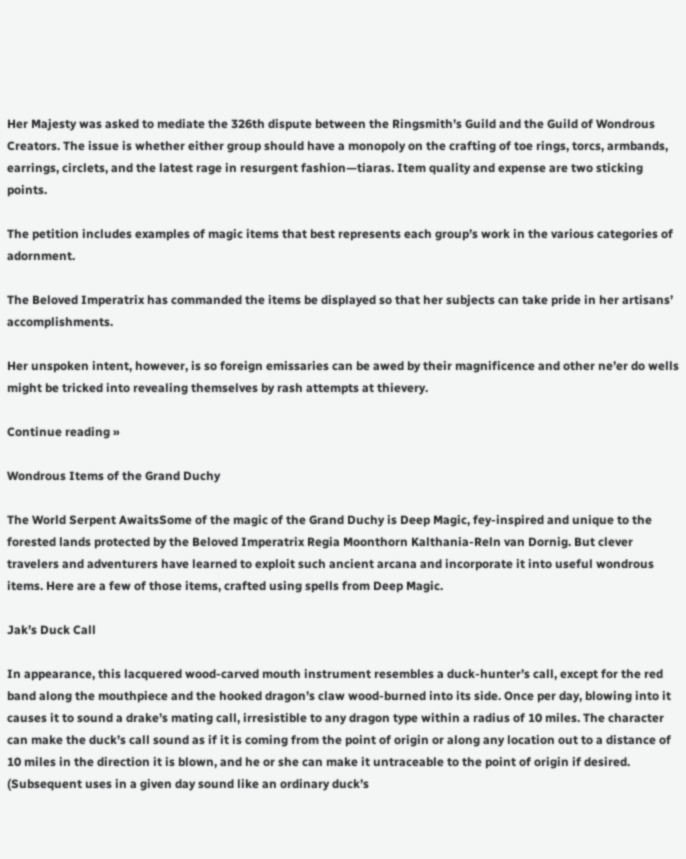Her Majesty was asked to mediate the 326th dispute between the Ringsmith’s Guild and the Guild of Wondrous Creators. The issue is whether either group should have a monopoly on the crafting of toe rings, torcs, armbands, earrings, circlets, and the latest rage in resurgent fashion—tiaras. Item quality and expense are two sticking points.

The petition includes examples of magic items that best represents each group’s work in the various categories of adornment.

The Beloved Imperatrix has commanded the items be displayed so that her subjects can take pride in her artisans’ accomplishments.

Her unspoken intent, however, is so foreign emissaries can be awed by their magnificence and other ne’er do wells might be tricked into revealing themselves by rash attempts at thievery.

Continue reading »

Wondrous Items of the Grand Duchy

The World Serpent AwaitsSome of the magic of the Grand Duchy is Deep Magic, fey-inspired and unique to the forested lands protected by the Beloved Imperatrix Regia Moonthorn Kalthania-Reln van Dornig. But clever travelers and adventurers have learned to exploit such ancient arcana and incorporate it into useful wondrous items. Here are a few of those items, crafted using spells from Deep Magic.

Jak’s Duck Call

In appearance, this lacquered wood-carved mouth instrument resembles a duck-hunter’s call, except for the red band along the mouthpiece and the hooked dragon’s claw wood-burned into its side. Once per day, blowing into it causes it to sound a drake’s mating call, irresistible to any dragon type within a radius of 10 miles. The character can make the duck’s call sound as if it is coming from the point of origin or along any location out to a distance of 10 miles in the direction it is blown, and he or she can make it untraceable to the point of origin if desired. (Subsequent uses in a given day sound like an ordinary duck’s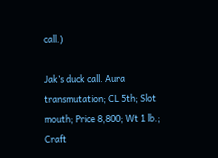call.)

Jak’s duck call. Aura transmutation; CL 5th; Slot mouth; Price 8,800; Wt 1 lb.; Craft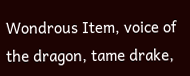Wondrous Item, voice of the dragon, tame drake,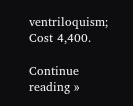ventriloquism; Cost 4,400.

Continue reading »